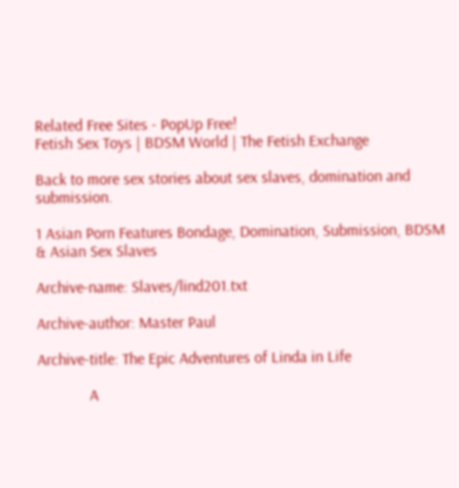Related Free Sites - PopUp Free!
Fetish Sex Toys | BDSM World | The Fetish Exchange

Back to more sex stories about sex slaves, domination and submission.

1 Asian Porn Features Bondage, Domination, Submission, BDSM & Asian Sex Slaves

Archive-name: Slaves/lind201.txt

Archive-author: Master Paul

Archive-title: The Epic Adventures of Linda in Life

             A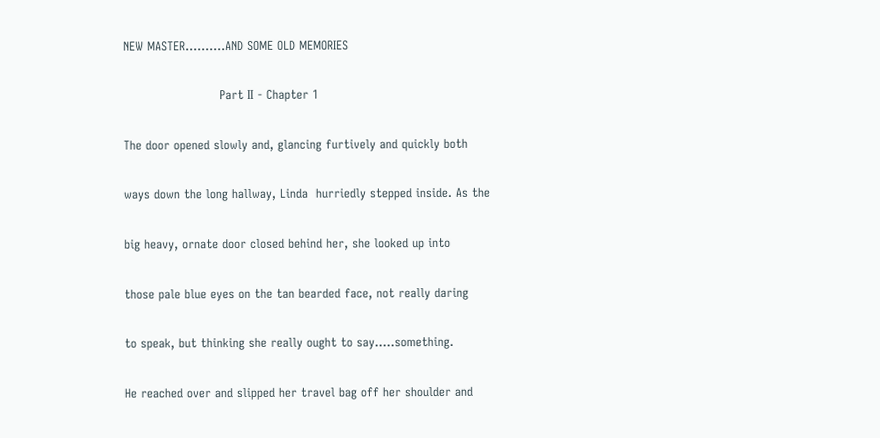NEW MASTER..........AND SOME OLD MEMORIES

                        Part II - Chapter 1

The door opened slowly and, glancing furtively and quickly both

ways down the long hallway, Linda  hurriedly stepped inside. As the

big heavy, ornate door closed behind her, she looked up into

those pale blue eyes on the tan bearded face, not really daring

to speak, but thinking she really ought to say.....something.

He reached over and slipped her travel bag off her shoulder and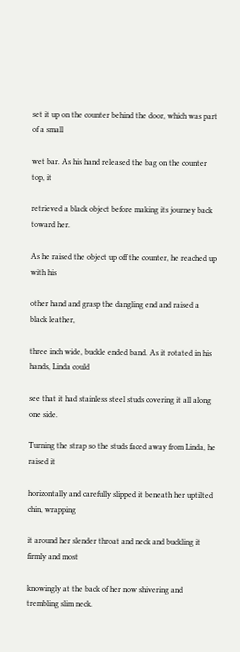set it up on the counter behind the door, which was part of a small

wet bar. As his hand released the bag on the counter top, it

retrieved a black object before making its journey back toward her.

As he raised the object up off the counter, he reached up with his

other hand and grasp the dangling end and raised a black leather,

three inch wide, buckle ended band. As it rotated in his hands, Linda could

see that it had stainless steel studs covering it all along one side.

Turning the strap so the studs faced away from Linda, he raised it

horizontally and carefully slipped it beneath her uptilted chin, wrapping

it around her slender throat and neck and buckling it firmly and most

knowingly at the back of her now shivering and trembling slim neck.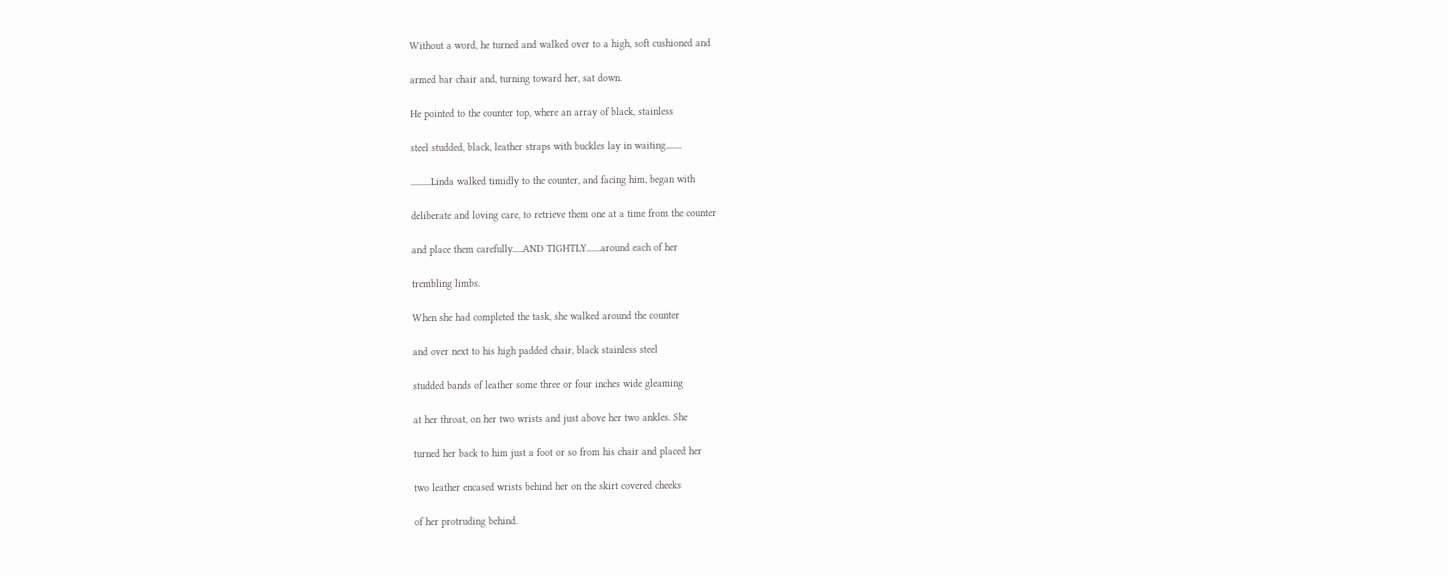Without a word, he turned and walked over to a high, soft cushioned and

armed bar chair and, turning toward her, sat down.

He pointed to the counter top, where an array of black, stainless

steel studded, black, leather straps with buckles lay in waiting........

..........Linda walked timidly to the counter, and facing him, began with

deliberate and loving care, to retrieve them one at a time from the counter

and place them carefully.....AND TIGHTLY.......around each of her

trembling limbs.

When she had completed the task, she walked around the counter

and over next to his high padded chair, black stainless steel

studded bands of leather some three or four inches wide gleaming

at her throat, on her two wrists and just above her two ankles. She

turned her back to him just a foot or so from his chair and placed her

two leather encased wrists behind her on the skirt covered cheeks

of her protruding behind.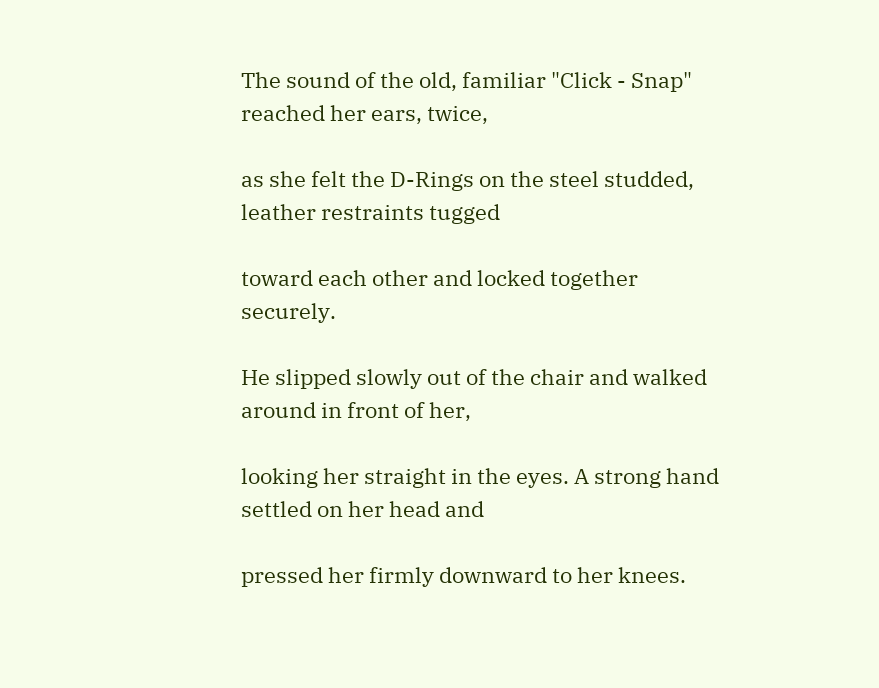The sound of the old, familiar "Click - Snap" reached her ears, twice,

as she felt the D-Rings on the steel studded, leather restraints tugged

toward each other and locked together securely.

He slipped slowly out of the chair and walked around in front of her,

looking her straight in the eyes. A strong hand settled on her head and

pressed her firmly downward to her knees.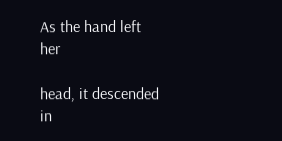As the hand left her

head, it descended in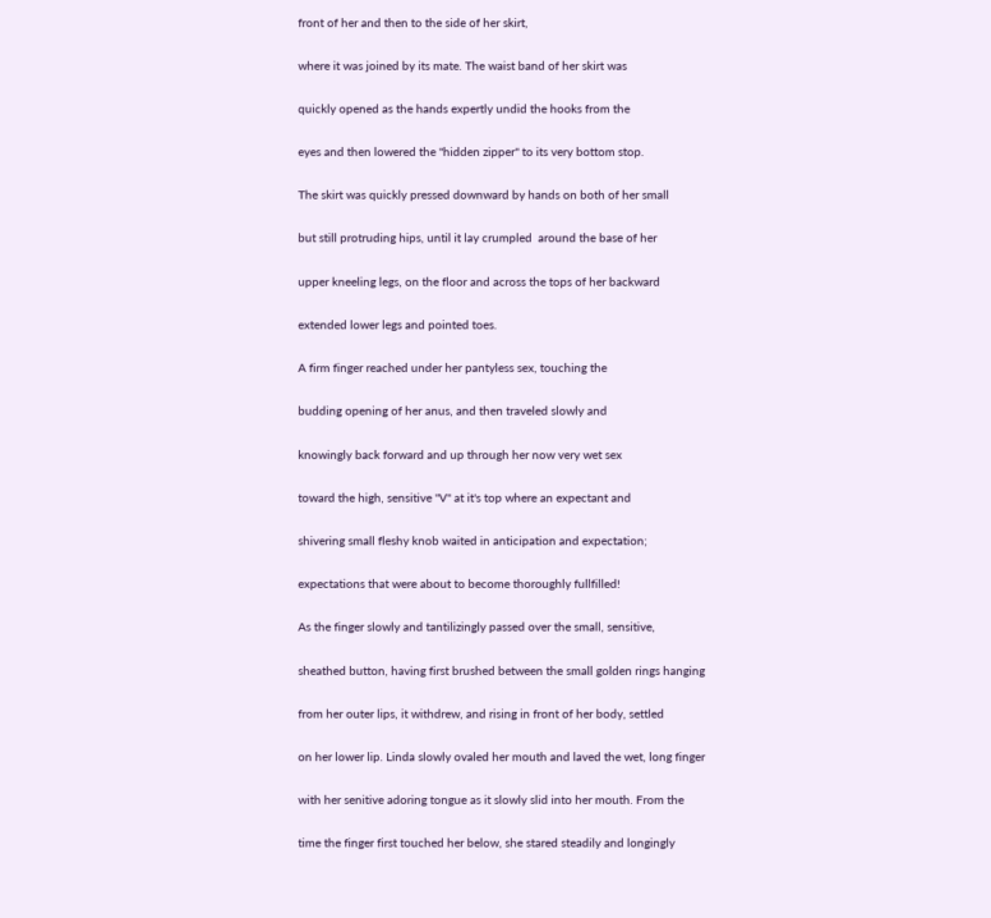front of her and then to the side of her skirt,

where it was joined by its mate. The waist band of her skirt was

quickly opened as the hands expertly undid the hooks from the

eyes and then lowered the "hidden zipper" to its very bottom stop.

The skirt was quickly pressed downward by hands on both of her small

but still protruding hips, until it lay crumpled  around the base of her

upper kneeling legs, on the floor and across the tops of her backward

extended lower legs and pointed toes.

A firm finger reached under her pantyless sex, touching the

budding opening of her anus, and then traveled slowly and

knowingly back forward and up through her now very wet sex

toward the high, sensitive "V" at it's top where an expectant and

shivering small fleshy knob waited in anticipation and expectation;

expectations that were about to become thoroughly fullfilled!

As the finger slowly and tantilizingly passed over the small, sensitive,

sheathed button, having first brushed between the small golden rings hanging

from her outer lips, it withdrew, and rising in front of her body, settled

on her lower lip. Linda slowly ovaled her mouth and laved the wet, long finger

with her senitive adoring tongue as it slowly slid into her mouth. From the

time the finger first touched her below, she stared steadily and longingly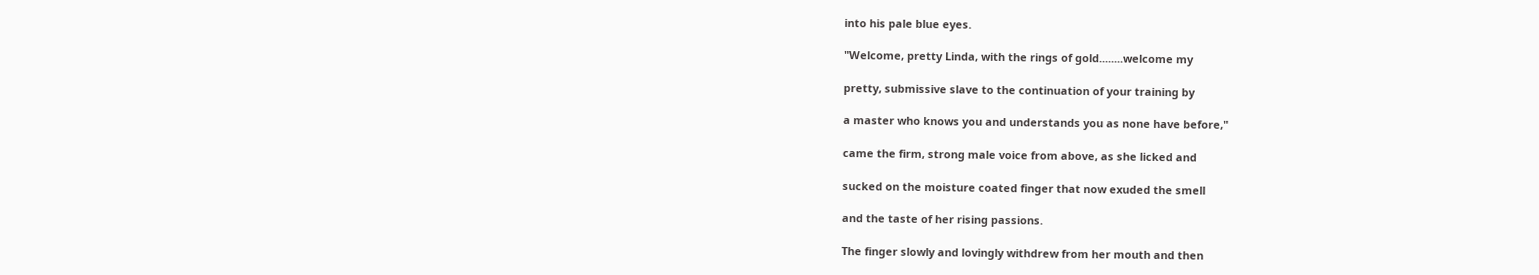into his pale blue eyes.

"Welcome, pretty Linda, with the rings of gold........welcome my

pretty, submissive slave to the continuation of your training by

a master who knows you and understands you as none have before,"

came the firm, strong male voice from above, as she licked and

sucked on the moisture coated finger that now exuded the smell

and the taste of her rising passions.

The finger slowly and lovingly withdrew from her mouth and then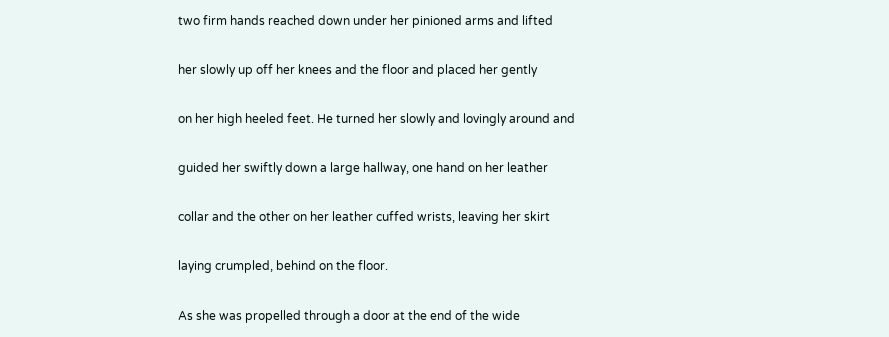two firm hands reached down under her pinioned arms and lifted

her slowly up off her knees and the floor and placed her gently

on her high heeled feet. He turned her slowly and lovingly around and

guided her swiftly down a large hallway, one hand on her leather

collar and the other on her leather cuffed wrists, leaving her skirt

laying crumpled, behind on the floor.

As she was propelled through a door at the end of the wide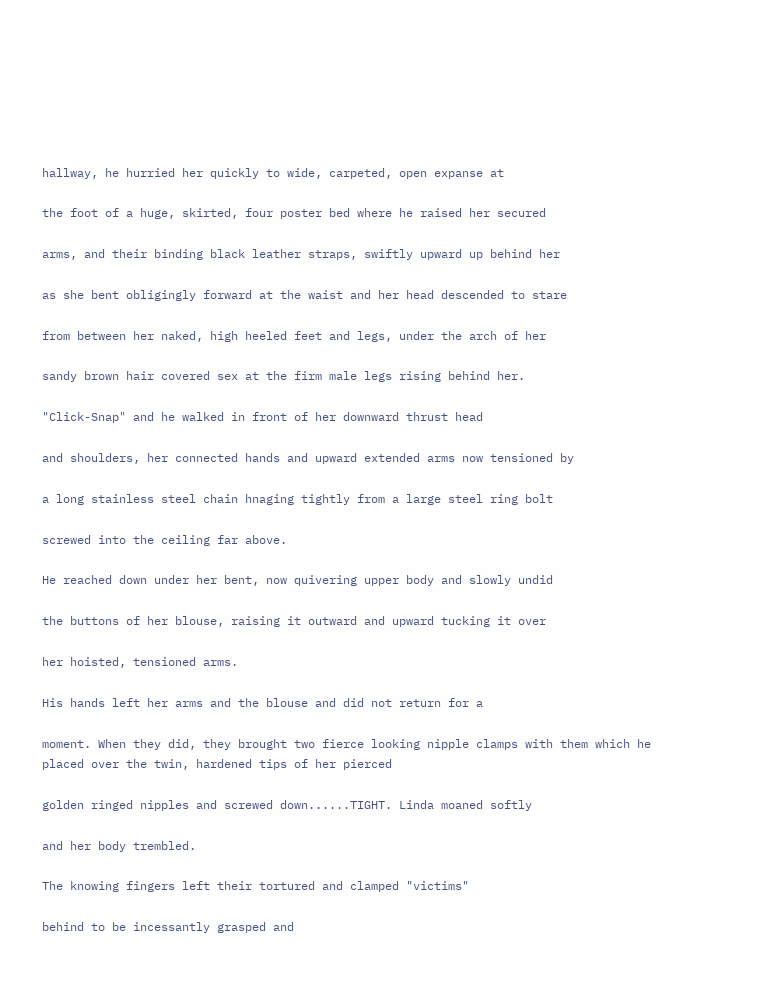hallway, he hurried her quickly to wide, carpeted, open expanse at

the foot of a huge, skirted, four poster bed where he raised her secured

arms, and their binding black leather straps, swiftly upward up behind her

as she bent obligingly forward at the waist and her head descended to stare

from between her naked, high heeled feet and legs, under the arch of her

sandy brown hair covered sex at the firm male legs rising behind her.

"Click-Snap" and he walked in front of her downward thrust head

and shoulders, her connected hands and upward extended arms now tensioned by

a long stainless steel chain hnaging tightly from a large steel ring bolt

screwed into the ceiling far above.

He reached down under her bent, now quivering upper body and slowly undid

the buttons of her blouse, raising it outward and upward tucking it over

her hoisted, tensioned arms.

His hands left her arms and the blouse and did not return for a

moment. When they did, they brought two fierce looking nipple clamps with them which he placed over the twin, hardened tips of her pierced

golden ringed nipples and screwed down......TIGHT. Linda moaned softly

and her body trembled.

The knowing fingers left their tortured and clamped "victims"

behind to be incessantly grasped and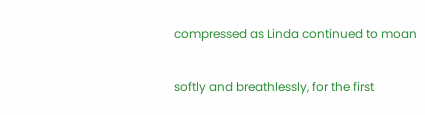compressed as Linda continued to moan

softly and breathlessly, for the first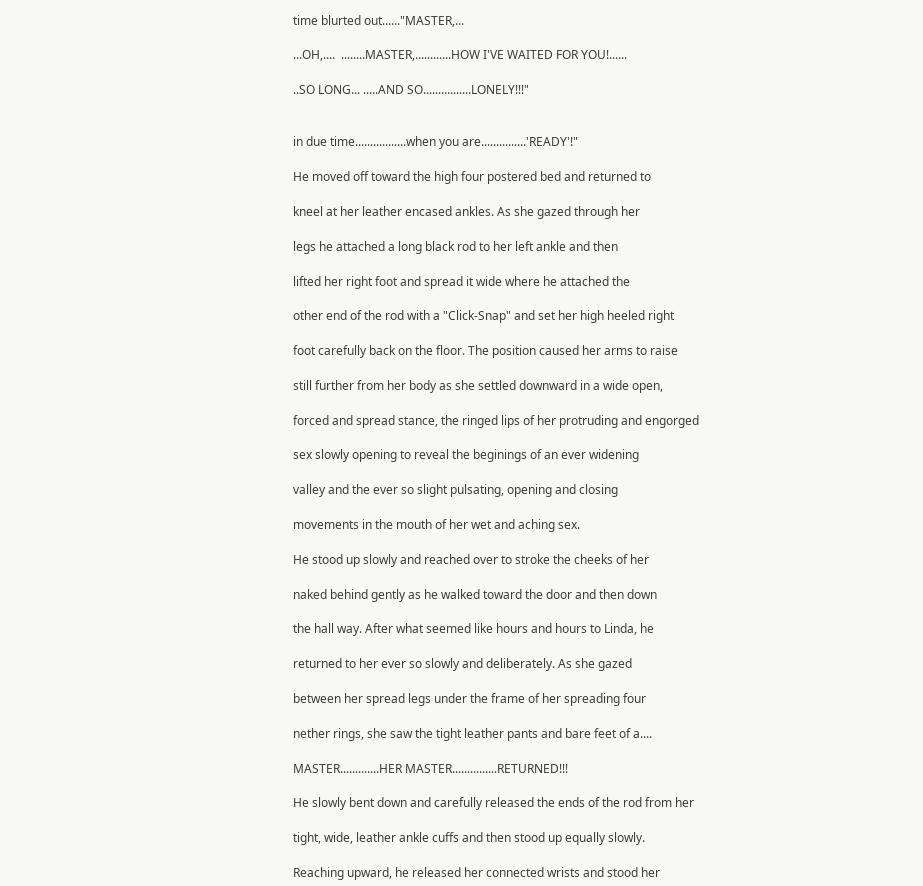time blurted out......"MASTER,...

...OH,....  ........MASTER,............HOW I'VE WAITED FOR YOU!......

..SO LONG... .....AND SO................LONELY!!!"


in due time.................when you are...............'READY'!"

He moved off toward the high four postered bed and returned to

kneel at her leather encased ankles. As she gazed through her

legs he attached a long black rod to her left ankle and then

lifted her right foot and spread it wide where he attached the

other end of the rod with a "Click-Snap" and set her high heeled right

foot carefully back on the floor. The position caused her arms to raise

still further from her body as she settled downward in a wide open,

forced and spread stance, the ringed lips of her protruding and engorged

sex slowly opening to reveal the beginings of an ever widening

valley and the ever so slight pulsating, opening and closing

movements in the mouth of her wet and aching sex.

He stood up slowly and reached over to stroke the cheeks of her

naked behind gently as he walked toward the door and then down

the hall way. After what seemed like hours and hours to Linda, he

returned to her ever so slowly and deliberately. As she gazed

between her spread legs under the frame of her spreading four

nether rings, she saw the tight leather pants and bare feet of a....

MASTER.............HER MASTER...............RETURNED!!!

He slowly bent down and carefully released the ends of the rod from her

tight, wide, leather ankle cuffs and then stood up equally slowly.

Reaching upward, he released her connected wrists and stood her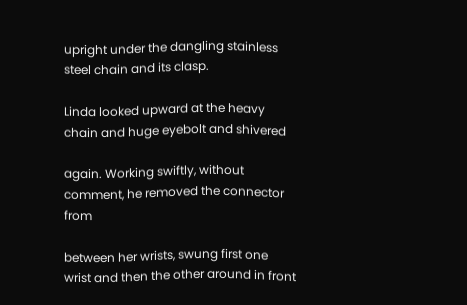upright under the dangling stainless steel chain and its clasp.

Linda looked upward at the heavy chain and huge eyebolt and shivered

again. Working swiftly, without comment, he removed the connector from

between her wrists, swung first one wrist and then the other around in front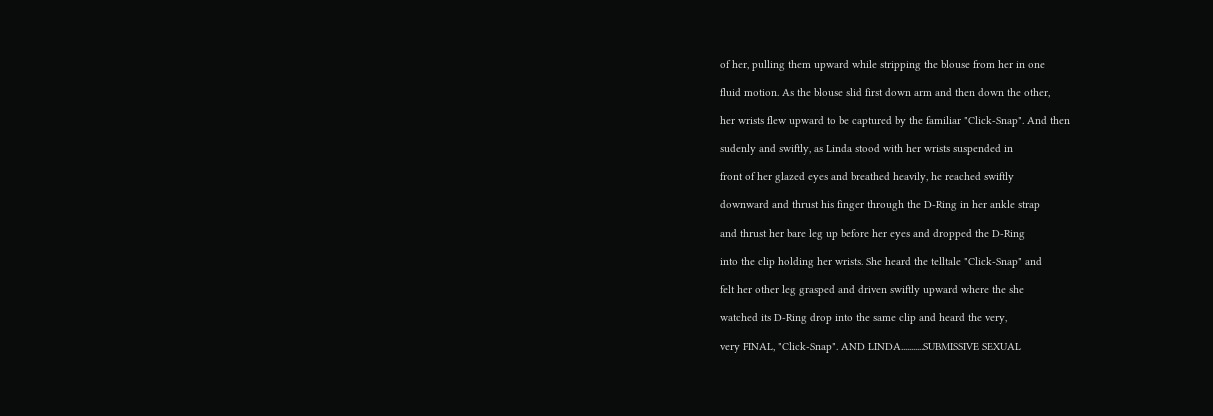of her, pulling them upward while stripping the blouse from her in one

fluid motion. As the blouse slid first down arm and then down the other,

her wrists flew upward to be captured by the familiar "Click-Snap". And then

sudenly and swiftly, as Linda stood with her wrists suspended in

front of her glazed eyes and breathed heavily, he reached swiftly

downward and thrust his finger through the D-Ring in her ankle strap

and thrust her bare leg up before her eyes and dropped the D-Ring

into the clip holding her wrists. She heard the telltale "Click-Snap" and

felt her other leg grasped and driven swiftly upward where the she

watched its D-Ring drop into the same clip and heard the very,

very FINAL, "Click-Snap". AND LINDA...........SUBMISSIVE SEXUAL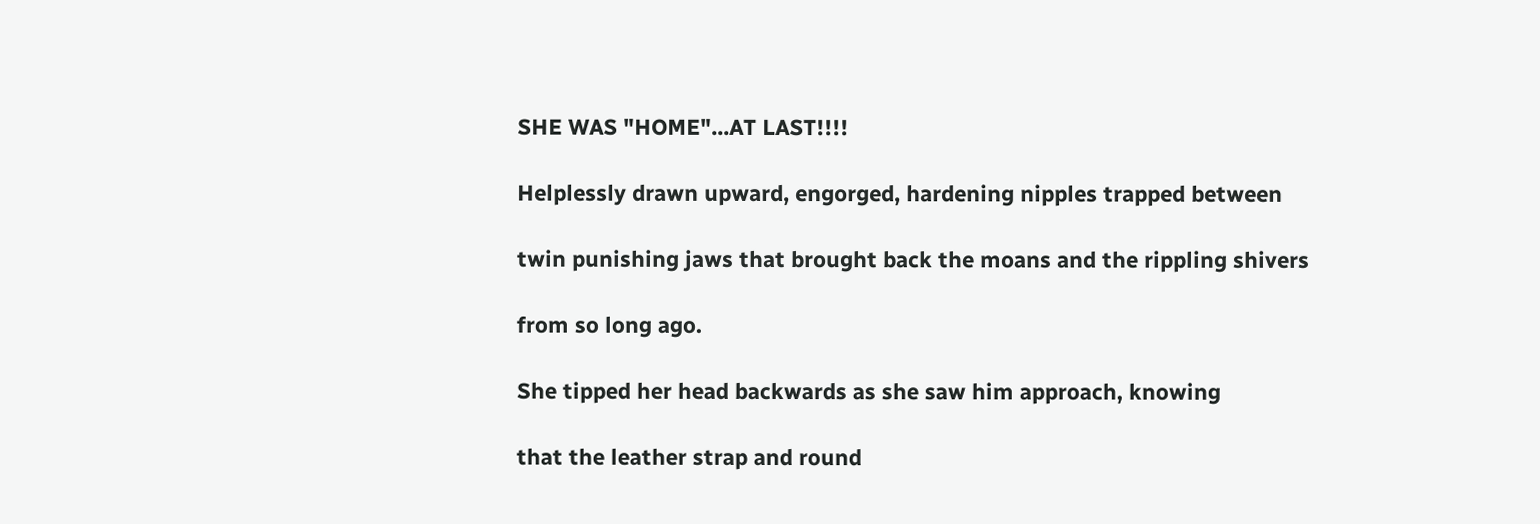SHE WAS "HOME"...AT LAST!!!!

Helplessly drawn upward, engorged, hardening nipples trapped between

twin punishing jaws that brought back the moans and the rippling shivers

from so long ago.

She tipped her head backwards as she saw him approach, knowing

that the leather strap and round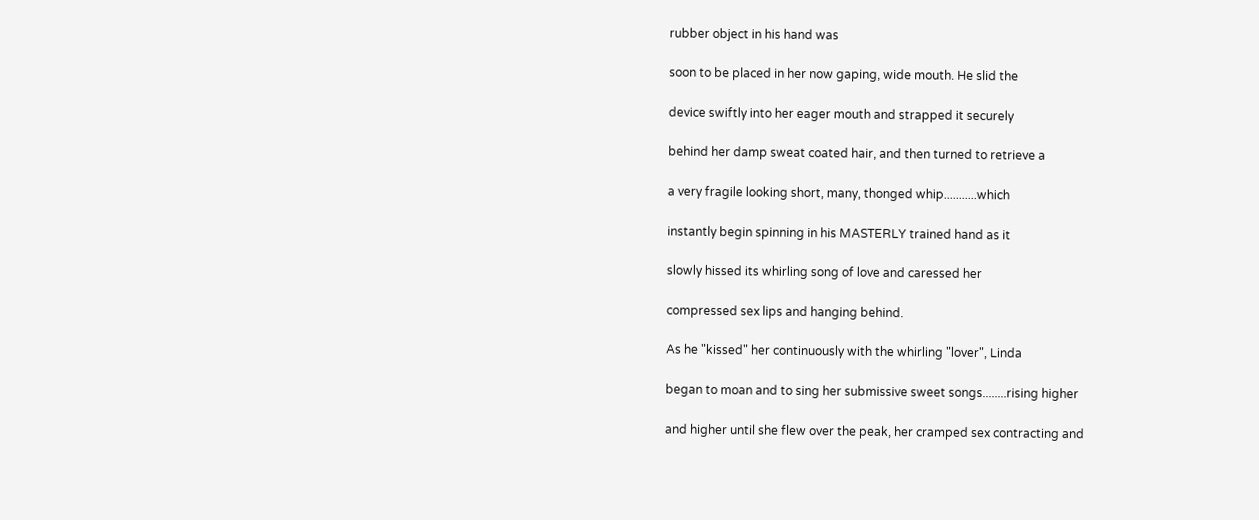rubber object in his hand was

soon to be placed in her now gaping, wide mouth. He slid the

device swiftly into her eager mouth and strapped it securely

behind her damp sweat coated hair, and then turned to retrieve a

a very fragile looking short, many, thonged whip...........which

instantly begin spinning in his MASTERLY trained hand as it

slowly hissed its whirling song of love and caressed her

compressed sex lips and hanging behind.

As he "kissed" her continuously with the whirling "lover", Linda

began to moan and to sing her submissive sweet songs........rising higher

and higher until she flew over the peak, her cramped sex contracting and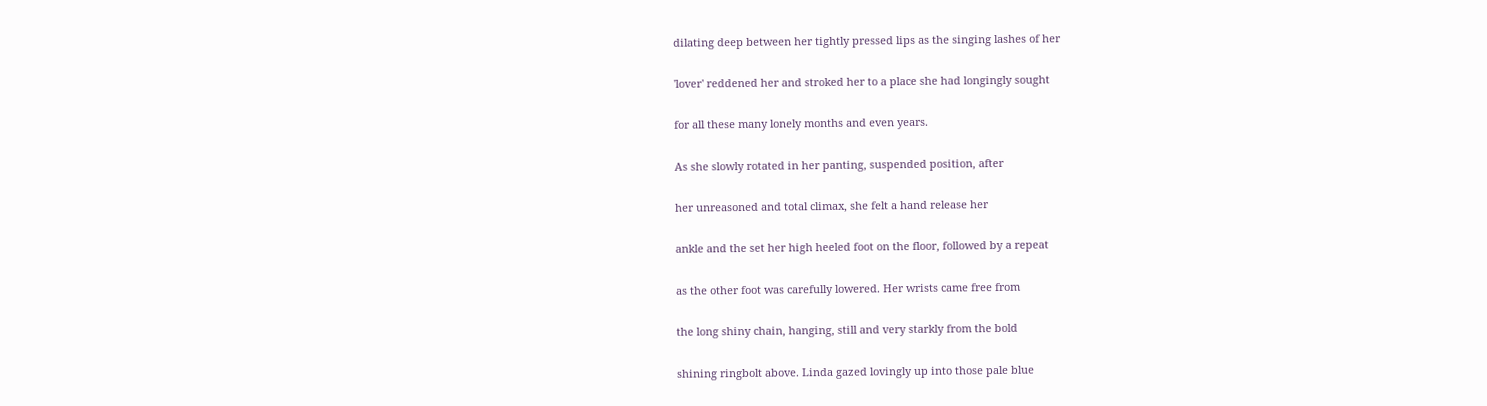dilating deep between her tightly pressed lips as the singing lashes of her

'lover' reddened her and stroked her to a place she had longingly sought

for all these many lonely months and even years.

As she slowly rotated in her panting, suspended position, after

her unreasoned and total climax, she felt a hand release her

ankle and the set her high heeled foot on the floor, followed by a repeat

as the other foot was carefully lowered. Her wrists came free from

the long shiny chain, hanging, still and very starkly from the bold

shining ringbolt above. Linda gazed lovingly up into those pale blue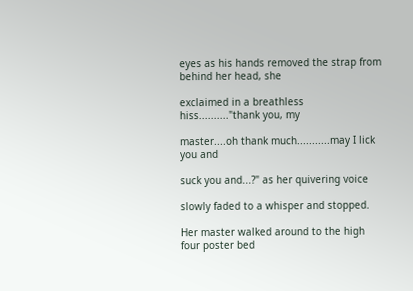eyes as his hands removed the strap from behind her head, she

exclaimed in a breathless hiss.........."thank you, my

master....oh thank much...........may I lick you and

suck you and...?" as her quivering voice

slowly faded to a whisper and stopped.

Her master walked around to the high four poster bed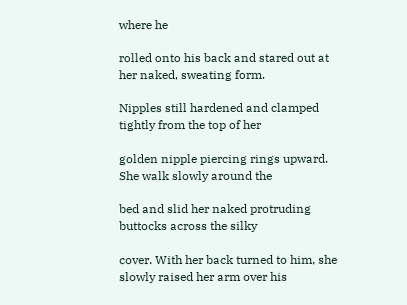where he

rolled onto his back and stared out at her naked, sweating form.

Nipples still hardened and clamped tightly from the top of her

golden nipple piercing rings upward. She walk slowly around the

bed and slid her naked protruding buttocks across the silky

cover. With her back turned to him, she slowly raised her arm over his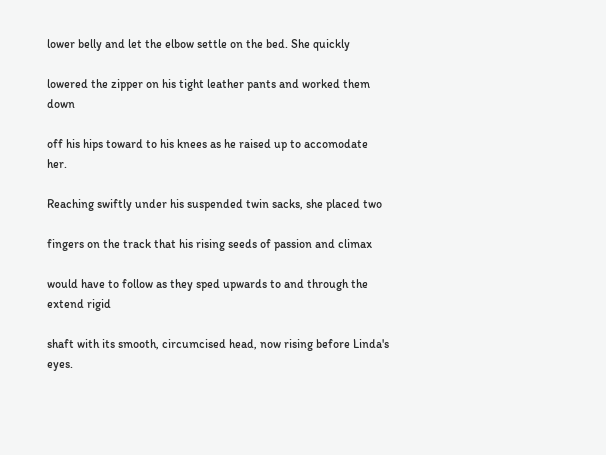lower belly and let the elbow settle on the bed. She quickly

lowered the zipper on his tight leather pants and worked them down

off his hips toward to his knees as he raised up to accomodate her.

Reaching swiftly under his suspended twin sacks, she placed two

fingers on the track that his rising seeds of passion and climax

would have to follow as they sped upwards to and through the extend rigid

shaft with its smooth, circumcised head, now rising before Linda's eyes.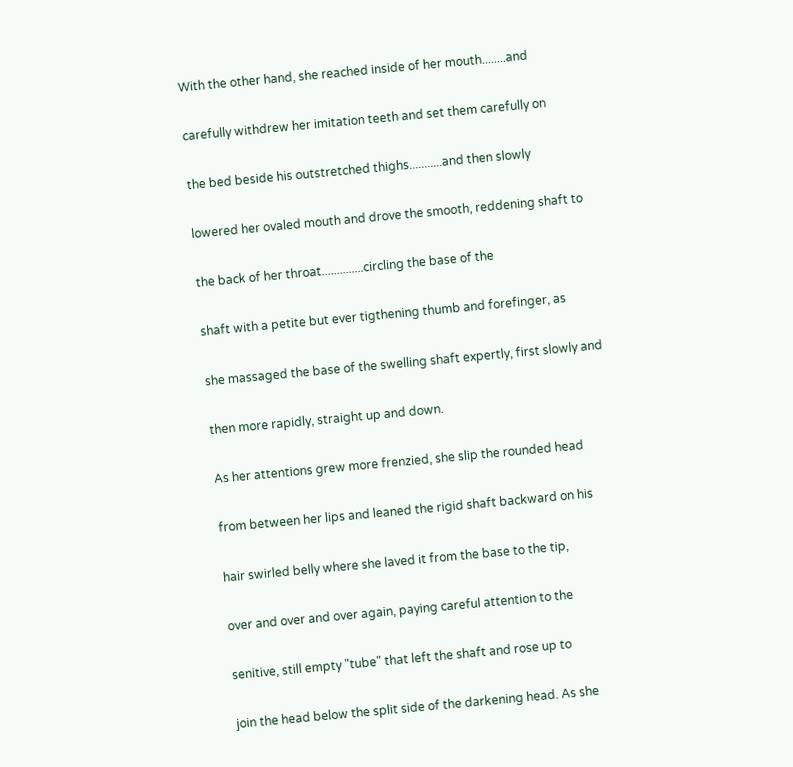With the other hand, she reached inside of her mouth........and

carefully withdrew her imitation teeth and set them carefully on

the bed beside his outstretched thighs...........and then slowly

lowered her ovaled mouth and drove the smooth, reddening shaft to

the back of her throat..............circling the base of the

shaft with a petite but ever tigthening thumb and forefinger, as

she massaged the base of the swelling shaft expertly, first slowly and

then more rapidly, straight up and down.

As her attentions grew more frenzied, she slip the rounded head

from between her lips and leaned the rigid shaft backward on his

hair swirled belly where she laved it from the base to the tip,

over and over and over again, paying careful attention to the

senitive, still empty "tube" that left the shaft and rose up to

join the head below the split side of the darkening head. As she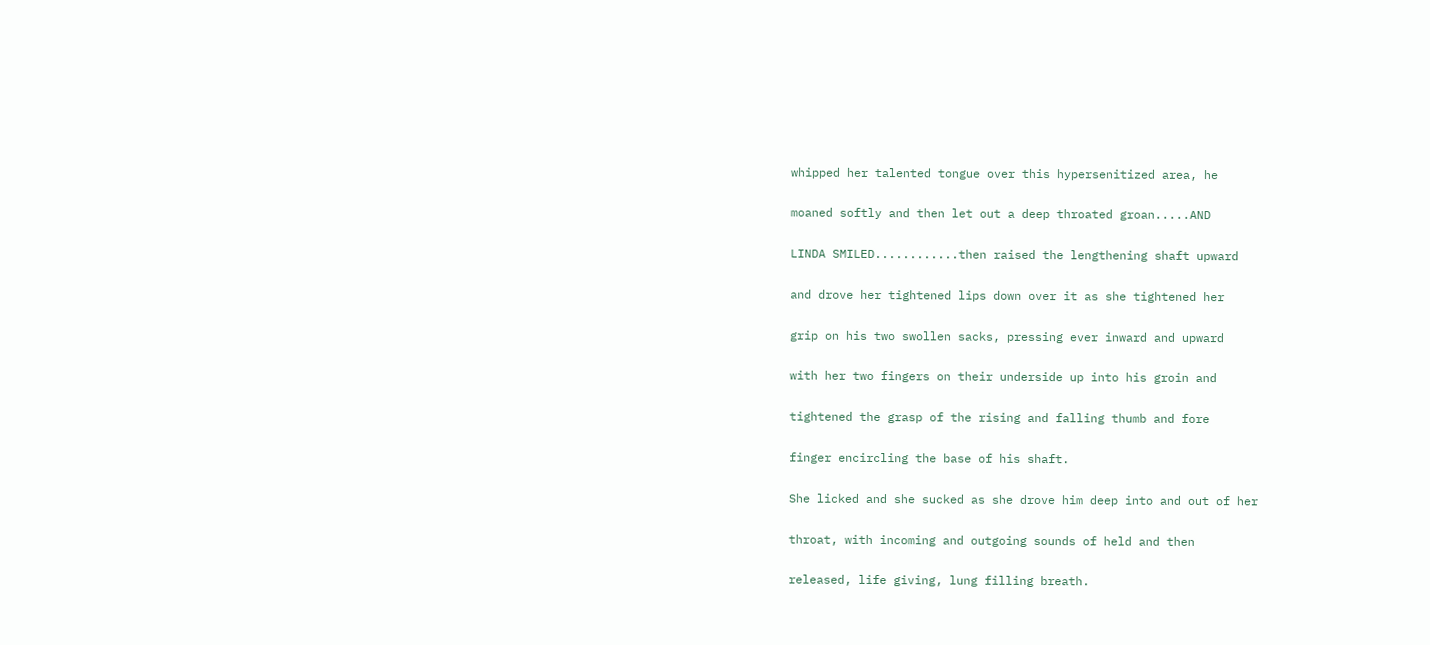whipped her talented tongue over this hypersenitized area, he

moaned softly and then let out a deep throated groan.....AND

LINDA SMILED............then raised the lengthening shaft upward

and drove her tightened lips down over it as she tightened her

grip on his two swollen sacks, pressing ever inward and upward

with her two fingers on their underside up into his groin and

tightened the grasp of the rising and falling thumb and fore

finger encircling the base of his shaft.

She licked and she sucked as she drove him deep into and out of her

throat, with incoming and outgoing sounds of held and then

released, life giving, lung filling breath.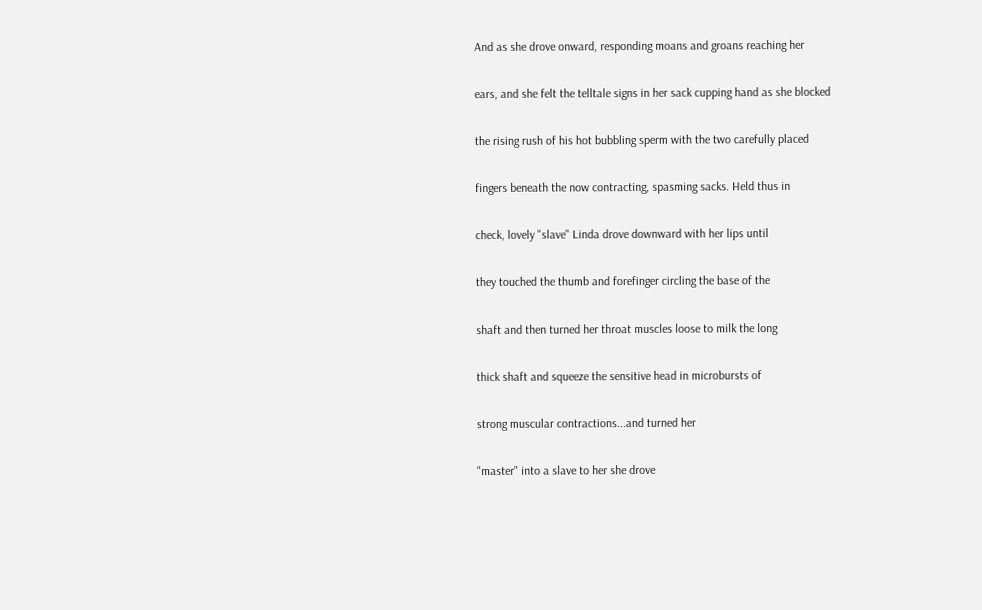And as she drove onward, responding moans and groans reaching her

ears, and she felt the telltale signs in her sack cupping hand as she blocked

the rising rush of his hot bubbling sperm with the two carefully placed

fingers beneath the now contracting, spasming sacks. Held thus in

check, lovely "slave" Linda drove downward with her lips until

they touched the thumb and forefinger circling the base of the

shaft and then turned her throat muscles loose to milk the long

thick shaft and squeeze the sensitive head in microbursts of

strong muscular contractions...and turned her

"master" into a slave to her she drove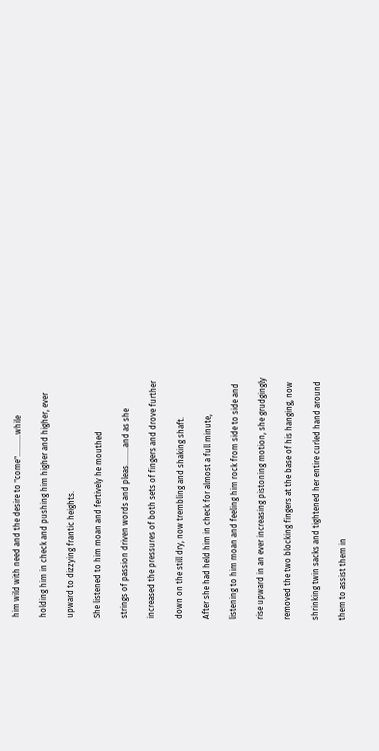him wild with need and the desire to "come"...........while

holding him in check and pushing him higher and higher, ever

upward to dizzying frantic heights.

She listened to him moan and fertively he mouthed

strings of passion driven words and pleas.........and as she

increased the pressures of both sets of fingers and drove further

down on the still dry, now trembling and shaking shaft.

After she had held him in check for almost a full minute,

listening to him moan and feeling him rock from side to side and

rise upward in an ever increasing pistoning motion, she grudgingly

removed the two blocking fingers at the base of his hanging, now

shrinking twin sacks and tightened her entire curled hand around

them to assist them in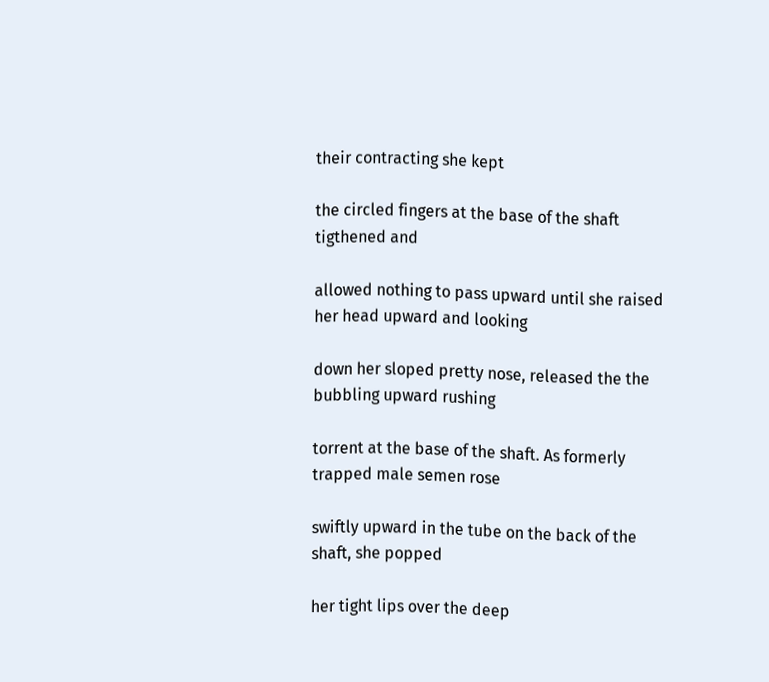their contracting she kept

the circled fingers at the base of the shaft tigthened and

allowed nothing to pass upward until she raised her head upward and looking

down her sloped pretty nose, released the the bubbling upward rushing

torrent at the base of the shaft. As formerly trapped male semen rose

swiftly upward in the tube on the back of the shaft, she popped

her tight lips over the deep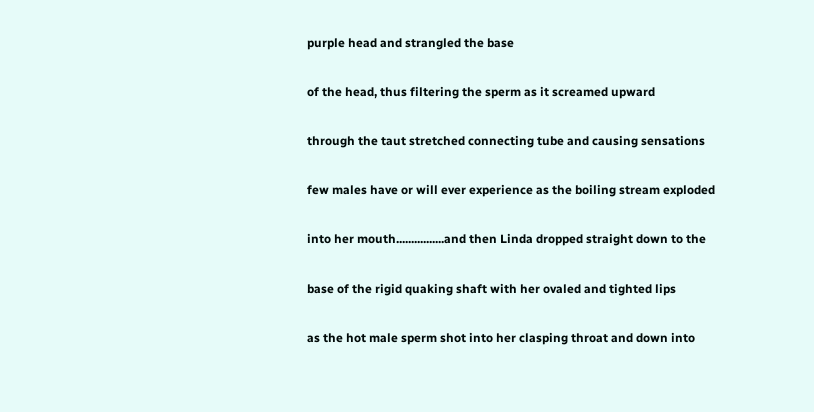purple head and strangled the base

of the head, thus filtering the sperm as it screamed upward

through the taut stretched connecting tube and causing sensations

few males have or will ever experience as the boiling stream exploded

into her mouth................and then Linda dropped straight down to the

base of the rigid quaking shaft with her ovaled and tighted lips

as the hot male sperm shot into her clasping throat and down into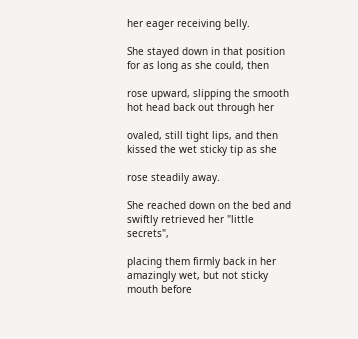her eager receiving belly.

She stayed down in that position for as long as she could, then

rose upward, slipping the smooth hot head back out through her

ovaled, still tight lips, and then kissed the wet sticky tip as she

rose steadily away.

She reached down on the bed and swiftly retrieved her "little secrets",

placing them firmly back in her amazingly wet, but not sticky mouth before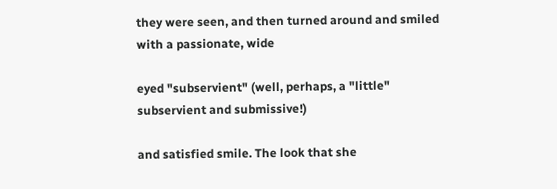they were seen, and then turned around and smiled with a passionate, wide

eyed "subservient" (well, perhaps, a "little" subservient and submissive!)

and satisfied smile. The look that she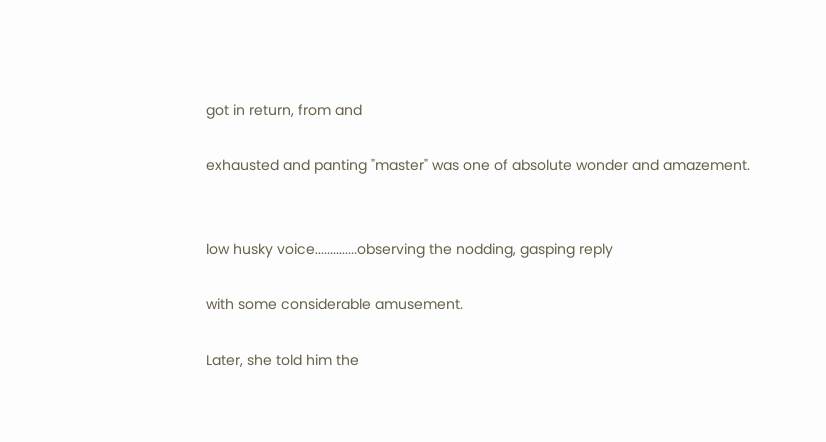got in return, from and

exhausted and panting "master" was one of absolute wonder and amazement.


low husky voice..............observing the nodding, gasping reply

with some considerable amusement.

Later, she told him the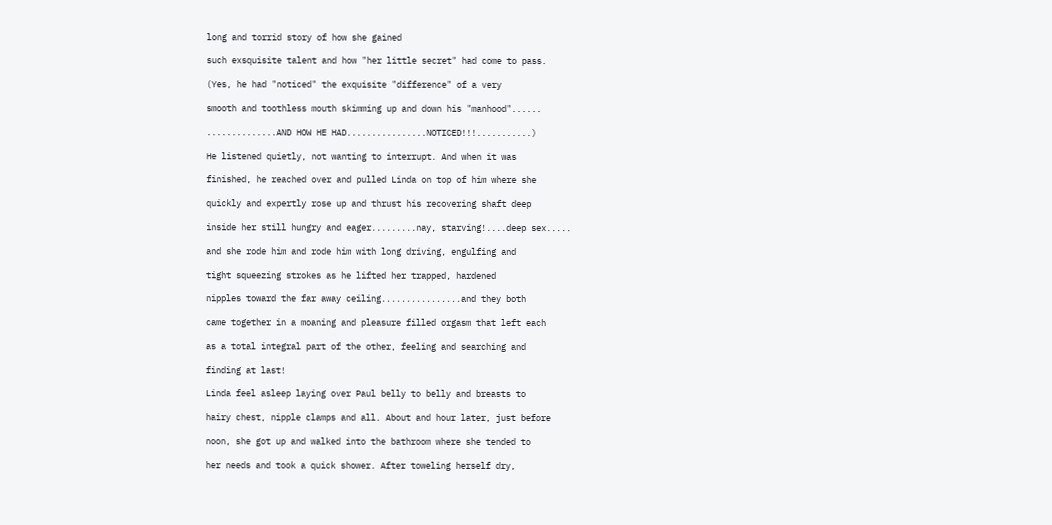long and torrid story of how she gained

such exsquisite talent and how "her little secret" had come to pass.

(Yes, he had "noticed" the exquisite "difference" of a very

smooth and toothless mouth skimming up and down his "manhood"......

..............AND HOW HE HAD................NOTICED!!!...........)

He listened quietly, not wanting to interrupt. And when it was

finished, he reached over and pulled Linda on top of him where she

quickly and expertly rose up and thrust his recovering shaft deep

inside her still hungry and eager.........nay, starving!....deep sex.....

and she rode him and rode him with long driving, engulfing and

tight squeezing strokes as he lifted her trapped, hardened

nipples toward the far away ceiling................and they both

came together in a moaning and pleasure filled orgasm that left each

as a total integral part of the other, feeling and searching and

finding at last!

Linda feel asleep laying over Paul belly to belly and breasts to

hairy chest, nipple clamps and all. About and hour later, just before

noon, she got up and walked into the bathroom where she tended to

her needs and took a quick shower. After toweling herself dry,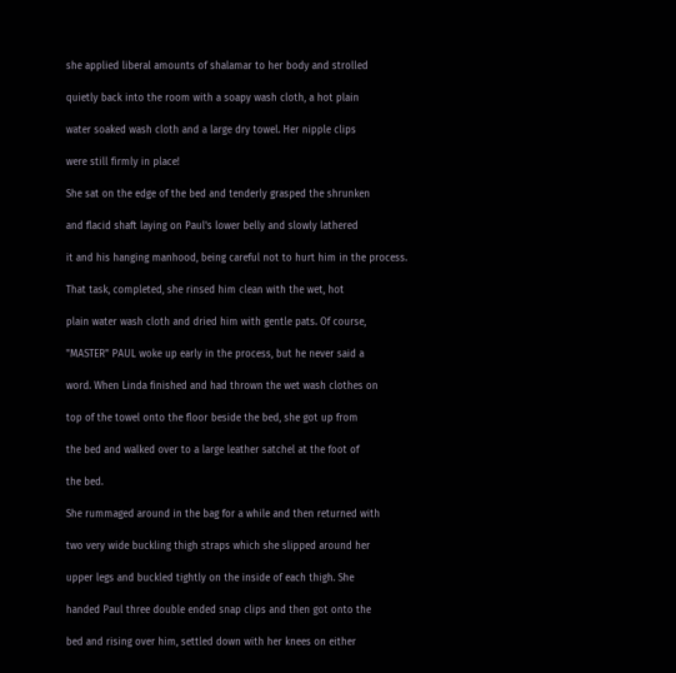she applied liberal amounts of shalamar to her body and strolled

quietly back into the room with a soapy wash cloth, a hot plain

water soaked wash cloth and a large dry towel. Her nipple clips

were still firmly in place!

She sat on the edge of the bed and tenderly grasped the shrunken

and flacid shaft laying on Paul's lower belly and slowly lathered

it and his hanging manhood, being careful not to hurt him in the process.

That task, completed, she rinsed him clean with the wet, hot

plain water wash cloth and dried him with gentle pats. Of course,

"MASTER" PAUL woke up early in the process, but he never said a

word. When Linda finished and had thrown the wet wash clothes on

top of the towel onto the floor beside the bed, she got up from

the bed and walked over to a large leather satchel at the foot of

the bed.

She rummaged around in the bag for a while and then returned with

two very wide buckling thigh straps which she slipped around her

upper legs and buckled tightly on the inside of each thigh. She

handed Paul three double ended snap clips and then got onto the

bed and rising over him, settled down with her knees on either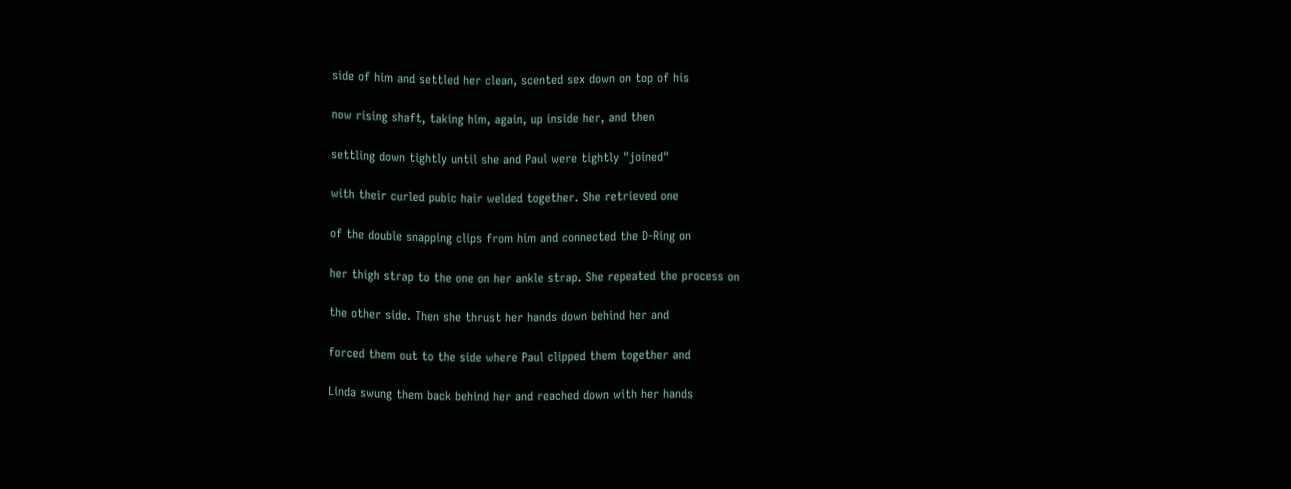side of him and settled her clean, scented sex down on top of his

now rising shaft, taking him, again, up inside her, and then

settling down tightly until she and Paul were tightly "joined"

with their curled pubic hair welded together. She retrieved one

of the double snapping clips from him and connected the D-Ring on

her thigh strap to the one on her ankle strap. She repeated the process on

the other side. Then she thrust her hands down behind her and

forced them out to the side where Paul clipped them together and

Linda swung them back behind her and reached down with her hands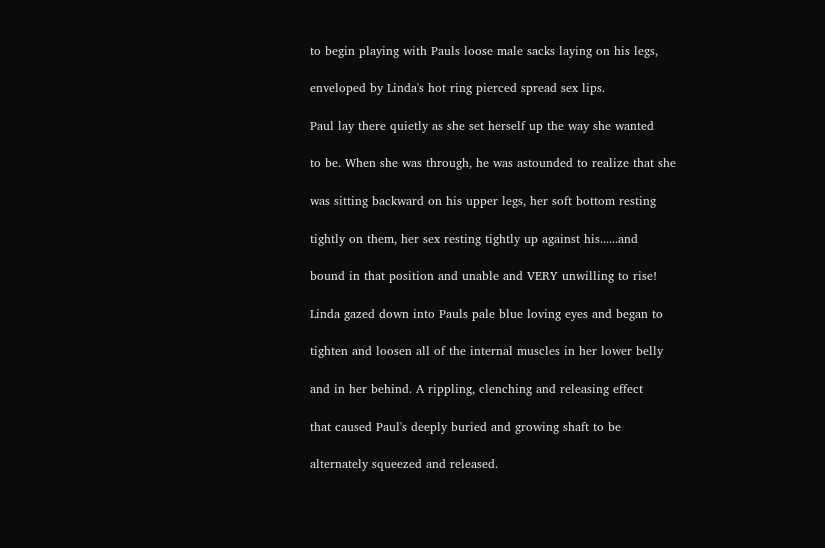to begin playing with Pauls loose male sacks laying on his legs,

enveloped by Linda's hot ring pierced spread sex lips.

Paul lay there quietly as she set herself up the way she wanted

to be. When she was through, he was astounded to realize that she

was sitting backward on his upper legs, her soft bottom resting

tightly on them, her sex resting tightly up against his......and

bound in that position and unable and VERY unwilling to rise!

Linda gazed down into Pauls pale blue loving eyes and began to

tighten and loosen all of the internal muscles in her lower belly

and in her behind. A rippling, clenching and releasing effect

that caused Paul's deeply buried and growing shaft to be

alternately squeezed and released.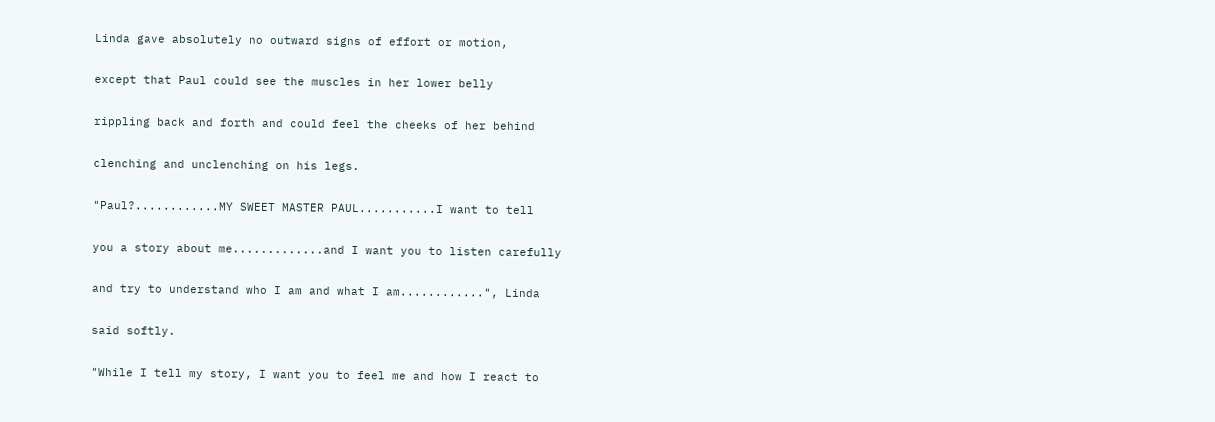Linda gave absolutely no outward signs of effort or motion,

except that Paul could see the muscles in her lower belly

rippling back and forth and could feel the cheeks of her behind

clenching and unclenching on his legs.

"Paul?............MY SWEET MASTER PAUL...........I want to tell

you a story about me.............and I want you to listen carefully

and try to understand who I am and what I am............", Linda

said softly.

"While I tell my story, I want you to feel me and how I react to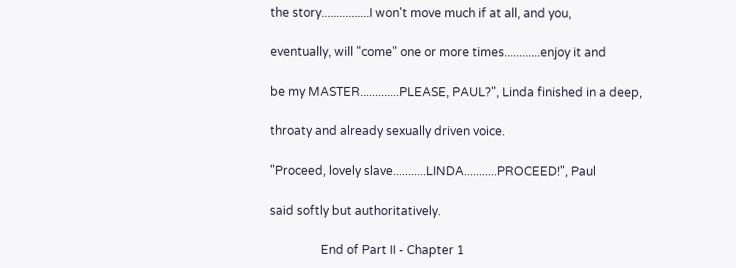the story................I won't move much if at all, and you,

eventually, will "come" one or more times............enjoy it and

be my MASTER.............PLEASE, PAUL?", Linda finished in a deep,

throaty and already sexually driven voice.

"Proceed, lovely slave...........LINDA...........PROCEED!", Paul

said softly but authoritatively.

                 End of Part II - Chapter 1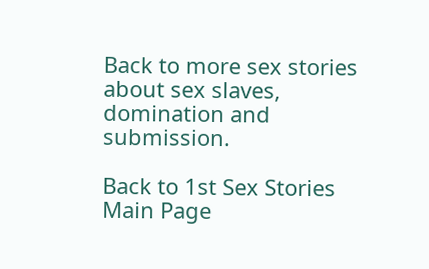Back to more sex stories about sex slaves, domination and submission.

Back to 1st Sex Stories Main Page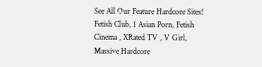See All Our Feature Hardcore Sites!
Fetish Club, 1 Asian Porn, Fetish Cinema , XRated TV , V Girl, Massive Hardcore